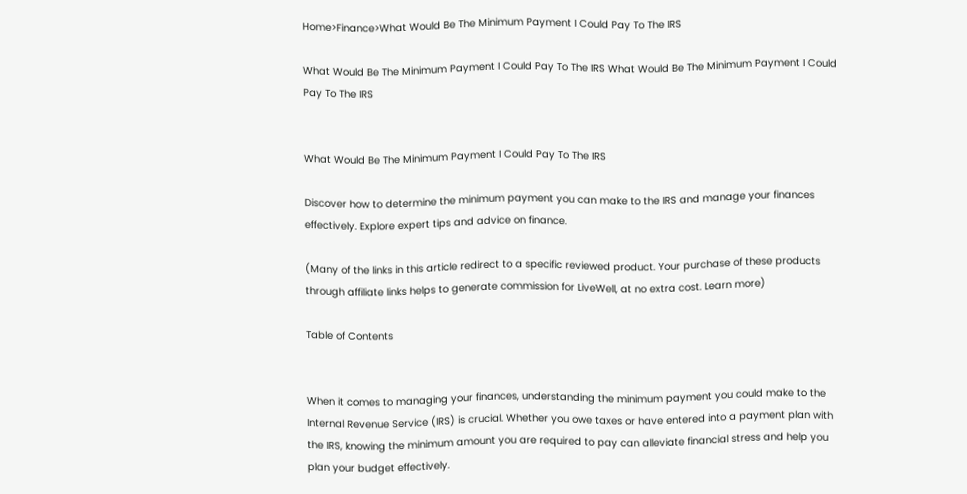Home>Finance>What Would Be The Minimum Payment I Could Pay To The IRS

What Would Be The Minimum Payment I Could Pay To The IRS What Would Be The Minimum Payment I Could Pay To The IRS


What Would Be The Minimum Payment I Could Pay To The IRS

Discover how to determine the minimum payment you can make to the IRS and manage your finances effectively. Explore expert tips and advice on finance.

(Many of the links in this article redirect to a specific reviewed product. Your purchase of these products through affiliate links helps to generate commission for LiveWell, at no extra cost. Learn more)

Table of Contents


When it comes to managing your finances, understanding the minimum payment you could make to the Internal Revenue Service (IRS) is crucial. Whether you owe taxes or have entered into a payment plan with the IRS, knowing the minimum amount you are required to pay can alleviate financial stress and help you plan your budget effectively.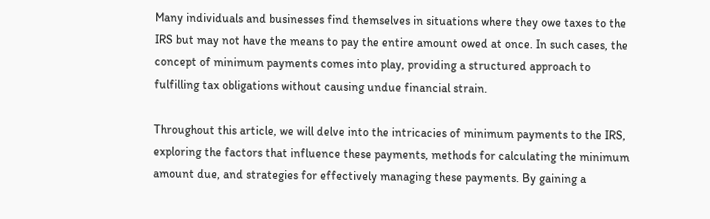Many individuals and businesses find themselves in situations where they owe taxes to the IRS but may not have the means to pay the entire amount owed at once. In such cases, the concept of minimum payments comes into play, providing a structured approach to fulfilling tax obligations without causing undue financial strain.

Throughout this article, we will delve into the intricacies of minimum payments to the IRS, exploring the factors that influence these payments, methods for calculating the minimum amount due, and strategies for effectively managing these payments. By gaining a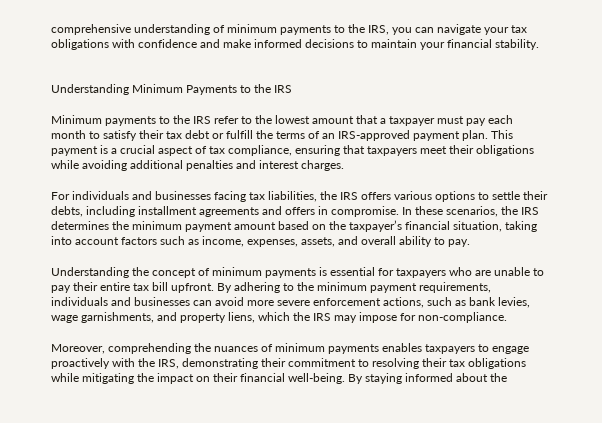comprehensive understanding of minimum payments to the IRS, you can navigate your tax obligations with confidence and make informed decisions to maintain your financial stability.


Understanding Minimum Payments to the IRS

Minimum payments to the IRS refer to the lowest amount that a taxpayer must pay each month to satisfy their tax debt or fulfill the terms of an IRS-approved payment plan. This payment is a crucial aspect of tax compliance, ensuring that taxpayers meet their obligations while avoiding additional penalties and interest charges.

For individuals and businesses facing tax liabilities, the IRS offers various options to settle their debts, including installment agreements and offers in compromise. In these scenarios, the IRS determines the minimum payment amount based on the taxpayer’s financial situation, taking into account factors such as income, expenses, assets, and overall ability to pay.

Understanding the concept of minimum payments is essential for taxpayers who are unable to pay their entire tax bill upfront. By adhering to the minimum payment requirements, individuals and businesses can avoid more severe enforcement actions, such as bank levies, wage garnishments, and property liens, which the IRS may impose for non-compliance.

Moreover, comprehending the nuances of minimum payments enables taxpayers to engage proactively with the IRS, demonstrating their commitment to resolving their tax obligations while mitigating the impact on their financial well-being. By staying informed about the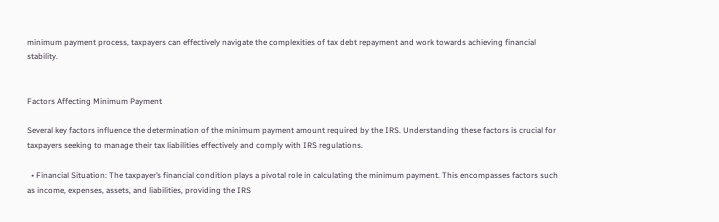minimum payment process, taxpayers can effectively navigate the complexities of tax debt repayment and work towards achieving financial stability.


Factors Affecting Minimum Payment

Several key factors influence the determination of the minimum payment amount required by the IRS. Understanding these factors is crucial for taxpayers seeking to manage their tax liabilities effectively and comply with IRS regulations.

  • Financial Situation: The taxpayer’s financial condition plays a pivotal role in calculating the minimum payment. This encompasses factors such as income, expenses, assets, and liabilities, providing the IRS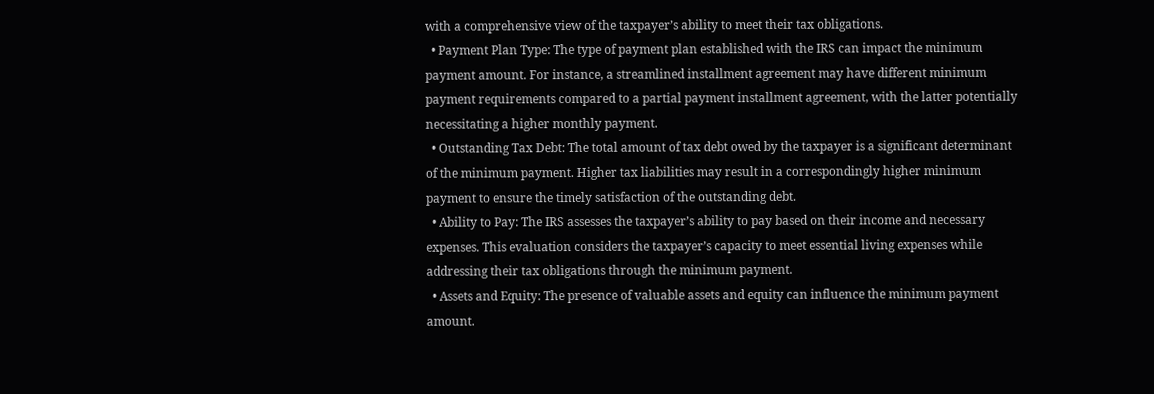with a comprehensive view of the taxpayer’s ability to meet their tax obligations.
  • Payment Plan Type: The type of payment plan established with the IRS can impact the minimum payment amount. For instance, a streamlined installment agreement may have different minimum payment requirements compared to a partial payment installment agreement, with the latter potentially necessitating a higher monthly payment.
  • Outstanding Tax Debt: The total amount of tax debt owed by the taxpayer is a significant determinant of the minimum payment. Higher tax liabilities may result in a correspondingly higher minimum payment to ensure the timely satisfaction of the outstanding debt.
  • Ability to Pay: The IRS assesses the taxpayer’s ability to pay based on their income and necessary expenses. This evaluation considers the taxpayer’s capacity to meet essential living expenses while addressing their tax obligations through the minimum payment.
  • Assets and Equity: The presence of valuable assets and equity can influence the minimum payment amount.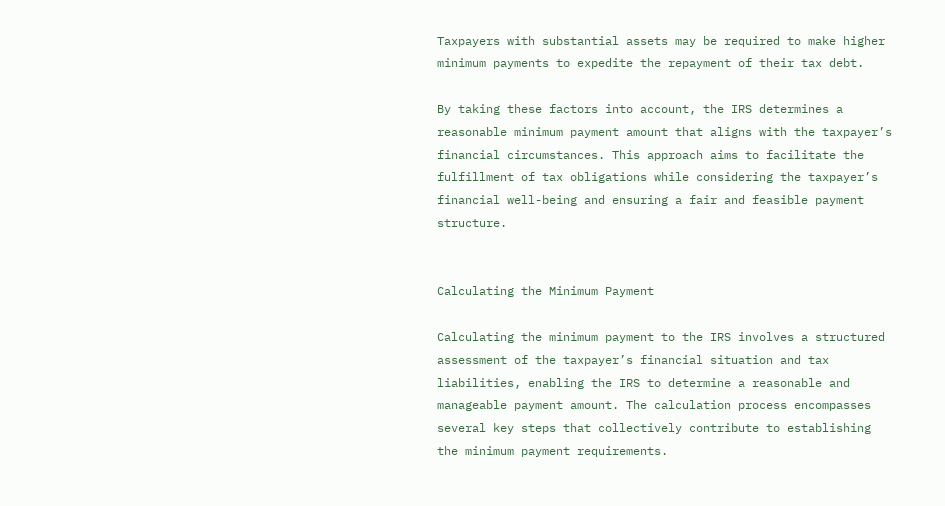Taxpayers with substantial assets may be required to make higher minimum payments to expedite the repayment of their tax debt.

By taking these factors into account, the IRS determines a reasonable minimum payment amount that aligns with the taxpayer’s financial circumstances. This approach aims to facilitate the fulfillment of tax obligations while considering the taxpayer’s financial well-being and ensuring a fair and feasible payment structure.


Calculating the Minimum Payment

Calculating the minimum payment to the IRS involves a structured assessment of the taxpayer’s financial situation and tax liabilities, enabling the IRS to determine a reasonable and manageable payment amount. The calculation process encompasses several key steps that collectively contribute to establishing the minimum payment requirements.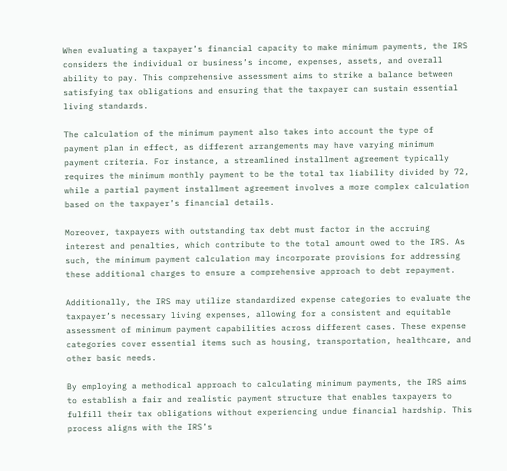When evaluating a taxpayer’s financial capacity to make minimum payments, the IRS considers the individual or business’s income, expenses, assets, and overall ability to pay. This comprehensive assessment aims to strike a balance between satisfying tax obligations and ensuring that the taxpayer can sustain essential living standards.

The calculation of the minimum payment also takes into account the type of payment plan in effect, as different arrangements may have varying minimum payment criteria. For instance, a streamlined installment agreement typically requires the minimum monthly payment to be the total tax liability divided by 72, while a partial payment installment agreement involves a more complex calculation based on the taxpayer’s financial details.

Moreover, taxpayers with outstanding tax debt must factor in the accruing interest and penalties, which contribute to the total amount owed to the IRS. As such, the minimum payment calculation may incorporate provisions for addressing these additional charges to ensure a comprehensive approach to debt repayment.

Additionally, the IRS may utilize standardized expense categories to evaluate the taxpayer’s necessary living expenses, allowing for a consistent and equitable assessment of minimum payment capabilities across different cases. These expense categories cover essential items such as housing, transportation, healthcare, and other basic needs.

By employing a methodical approach to calculating minimum payments, the IRS aims to establish a fair and realistic payment structure that enables taxpayers to fulfill their tax obligations without experiencing undue financial hardship. This process aligns with the IRS’s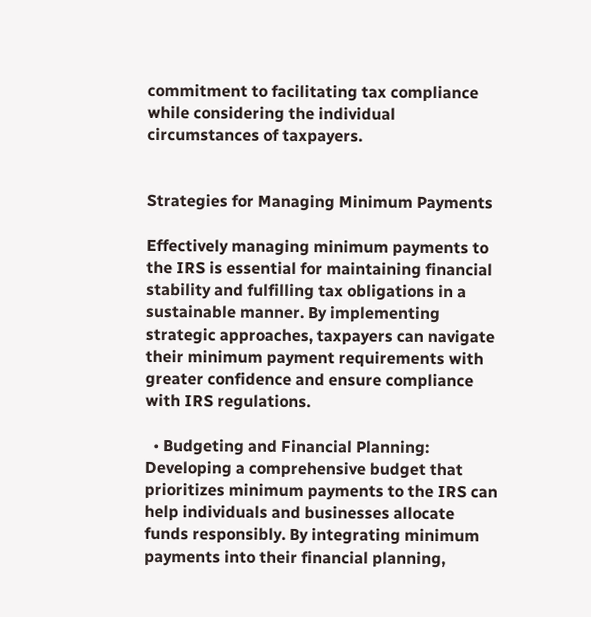commitment to facilitating tax compliance while considering the individual circumstances of taxpayers.


Strategies for Managing Minimum Payments

Effectively managing minimum payments to the IRS is essential for maintaining financial stability and fulfilling tax obligations in a sustainable manner. By implementing strategic approaches, taxpayers can navigate their minimum payment requirements with greater confidence and ensure compliance with IRS regulations.

  • Budgeting and Financial Planning: Developing a comprehensive budget that prioritizes minimum payments to the IRS can help individuals and businesses allocate funds responsibly. By integrating minimum payments into their financial planning,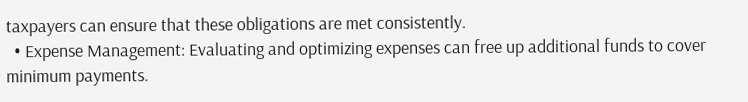taxpayers can ensure that these obligations are met consistently.
  • Expense Management: Evaluating and optimizing expenses can free up additional funds to cover minimum payments.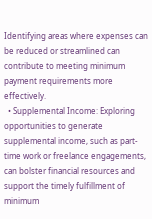Identifying areas where expenses can be reduced or streamlined can contribute to meeting minimum payment requirements more effectively.
  • Supplemental Income: Exploring opportunities to generate supplemental income, such as part-time work or freelance engagements, can bolster financial resources and support the timely fulfillment of minimum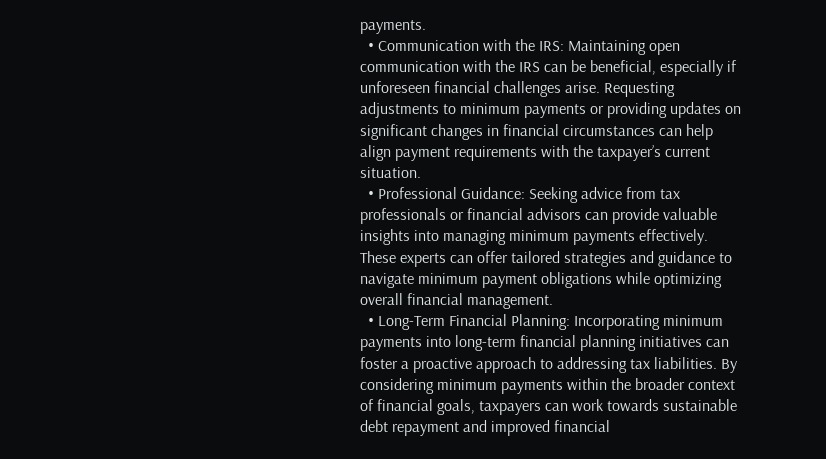payments.
  • Communication with the IRS: Maintaining open communication with the IRS can be beneficial, especially if unforeseen financial challenges arise. Requesting adjustments to minimum payments or providing updates on significant changes in financial circumstances can help align payment requirements with the taxpayer’s current situation.
  • Professional Guidance: Seeking advice from tax professionals or financial advisors can provide valuable insights into managing minimum payments effectively. These experts can offer tailored strategies and guidance to navigate minimum payment obligations while optimizing overall financial management.
  • Long-Term Financial Planning: Incorporating minimum payments into long-term financial planning initiatives can foster a proactive approach to addressing tax liabilities. By considering minimum payments within the broader context of financial goals, taxpayers can work towards sustainable debt repayment and improved financial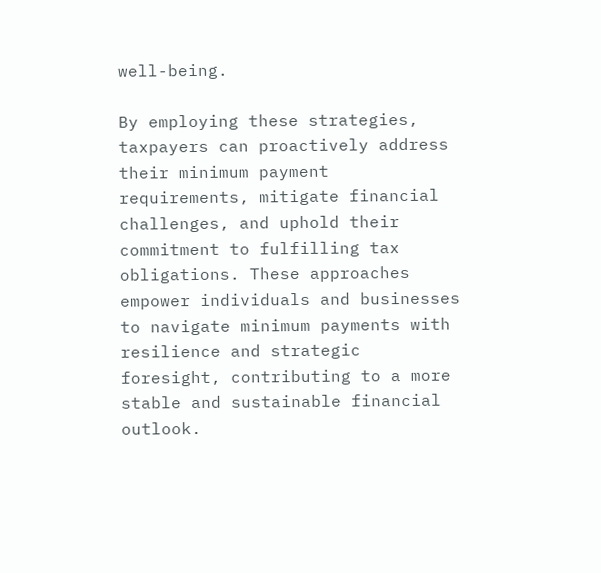well-being.

By employing these strategies, taxpayers can proactively address their minimum payment requirements, mitigate financial challenges, and uphold their commitment to fulfilling tax obligations. These approaches empower individuals and businesses to navigate minimum payments with resilience and strategic foresight, contributing to a more stable and sustainable financial outlook.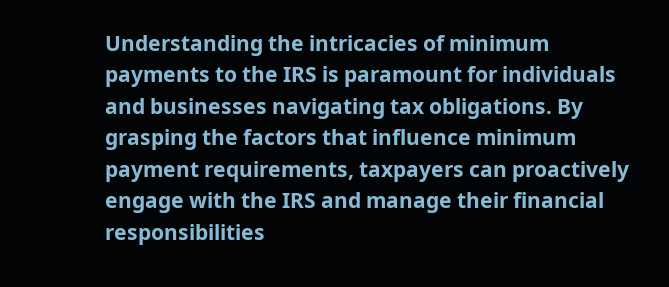Understanding the intricacies of minimum payments to the IRS is paramount for individuals and businesses navigating tax obligations. By grasping the factors that influence minimum payment requirements, taxpayers can proactively engage with the IRS and manage their financial responsibilities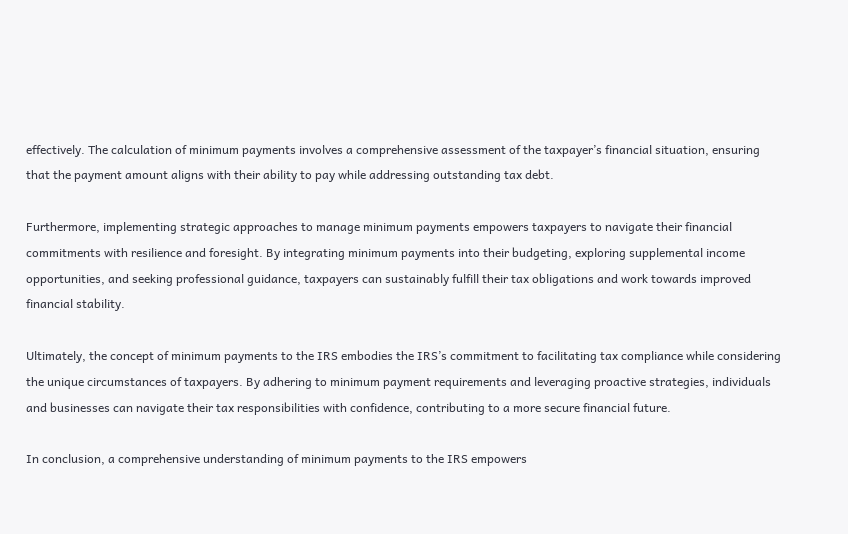effectively. The calculation of minimum payments involves a comprehensive assessment of the taxpayer’s financial situation, ensuring that the payment amount aligns with their ability to pay while addressing outstanding tax debt.

Furthermore, implementing strategic approaches to manage minimum payments empowers taxpayers to navigate their financial commitments with resilience and foresight. By integrating minimum payments into their budgeting, exploring supplemental income opportunities, and seeking professional guidance, taxpayers can sustainably fulfill their tax obligations and work towards improved financial stability.

Ultimately, the concept of minimum payments to the IRS embodies the IRS’s commitment to facilitating tax compliance while considering the unique circumstances of taxpayers. By adhering to minimum payment requirements and leveraging proactive strategies, individuals and businesses can navigate their tax responsibilities with confidence, contributing to a more secure financial future.

In conclusion, a comprehensive understanding of minimum payments to the IRS empowers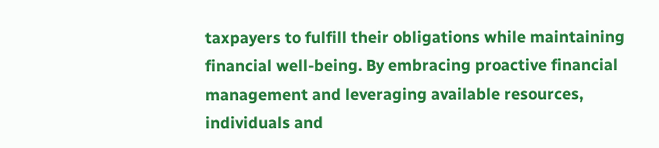taxpayers to fulfill their obligations while maintaining financial well-being. By embracing proactive financial management and leveraging available resources, individuals and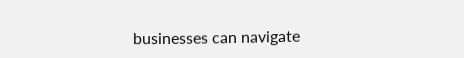businesses can navigate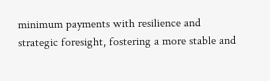minimum payments with resilience and strategic foresight, fostering a more stable and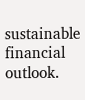sustainable financial outlook.